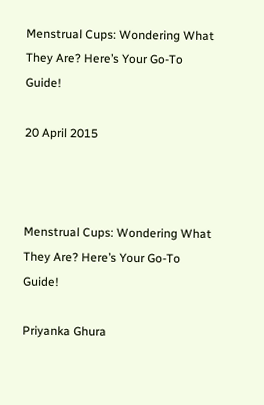Menstrual Cups: Wondering What They Are? Here’s Your Go-To Guide!

20 April 2015



Menstrual Cups: Wondering What They Are? Here’s Your Go-To Guide!

Priyanka Ghura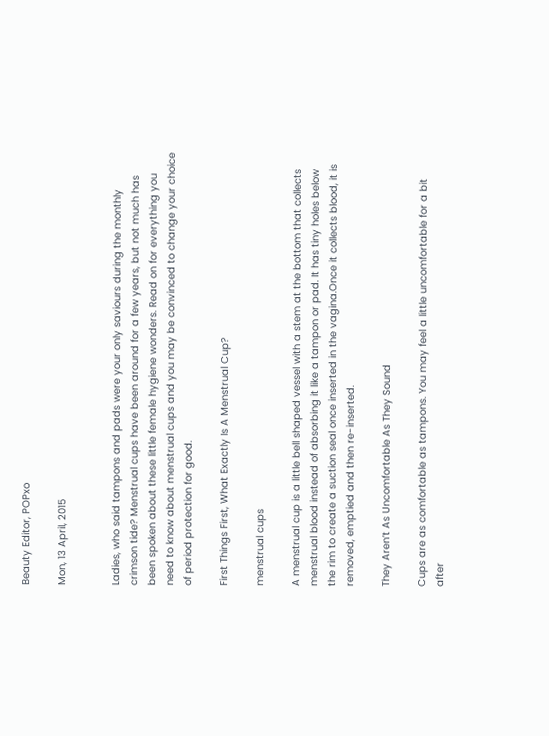Beauty Editor, POPxo

Mon, 13 April, 2015


Ladies, who said tampons and pads were your only saviours during the monthly crimson tide? Menstrual cups have been around for a few years, but not much has been spoken about these little female hygiene wonders. Read on for everything you need to know about menstrual cups and you may be convinced to change your choice of period protection for good.

First Things First, What Exactly Is A Menstrual Cup?

menstrual cups

A menstrual cup is a little bell shaped vessel with a stem at the bottom that collects menstrual blood instead of absorbing it like a tampon or pad. It has tiny holes below the rim to create a suction seal once inserted in the vagina.Once it collects blood, it is removed, emptied and then re-inserted.

They Aren’t As Uncomfortable As They Sound

Cups are as comfortable as tampons. You may feel a little uncomfortable for a bit after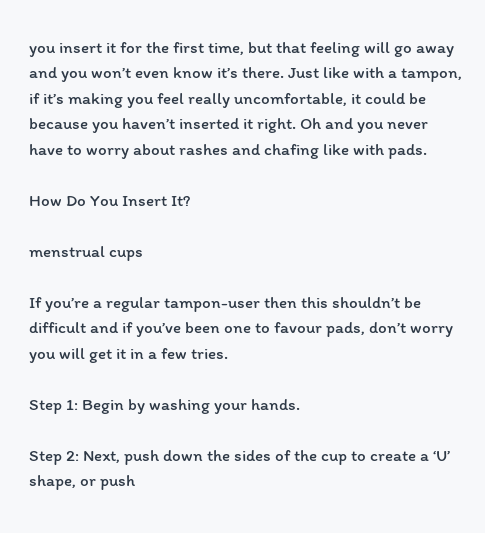you insert it for the first time, but that feeling will go away and you won’t even know it’s there. Just like with a tampon, if it’s making you feel really uncomfortable, it could be because you haven’t inserted it right. Oh and you never have to worry about rashes and chafing like with pads.

How Do You Insert It?

menstrual cups

If you’re a regular tampon-user then this shouldn’t be difficult and if you’ve been one to favour pads, don’t worry you will get it in a few tries.

Step 1: Begin by washing your hands.

Step 2: Next, push down the sides of the cup to create a ‘U’ shape, or push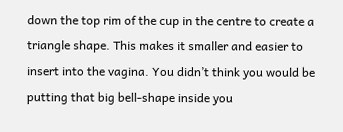down the top rim of the cup in the centre to create a triangle shape. This makes it smaller and easier to insert into the vagina. You didn’t think you would be putting that big bell-shape inside you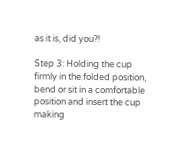as it is, did you?!

Step 3: Holding the cup firmly in the folded position, bend or sit in a comfortable position and insert the cup making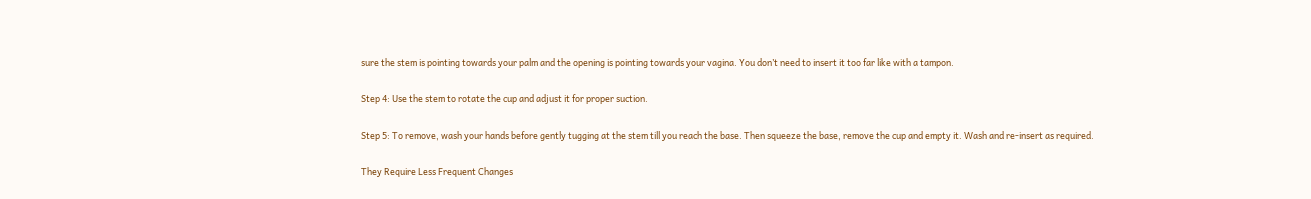sure the stem is pointing towards your palm and the opening is pointing towards your vagina. You don’t need to insert it too far like with a tampon.

Step 4: Use the stem to rotate the cup and adjust it for proper suction.

Step 5: To remove, wash your hands before gently tugging at the stem till you reach the base. Then squeeze the base, remove the cup and empty it. Wash and re-insert as required.

They Require Less Frequent Changes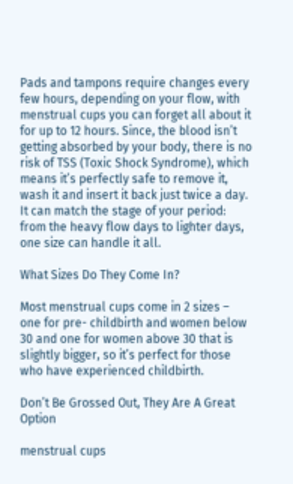Pads and tampons require changes every few hours, depending on your flow, with menstrual cups you can forget all about it for up to 12 hours. Since, the blood isn’t getting absorbed by your body, there is no risk of TSS (Toxic Shock Syndrome), which means it’s perfectly safe to remove it, wash it and insert it back just twice a day. It can match the stage of your period: from the heavy flow days to lighter days, one size can handle it all.

What Sizes Do They Come In?

Most menstrual cups come in 2 sizes – one for pre- childbirth and women below 30 and one for women above 30 that is slightly bigger, so it’s perfect for those who have experienced childbirth.

Don’t Be Grossed Out, They Are A Great Option

menstrual cups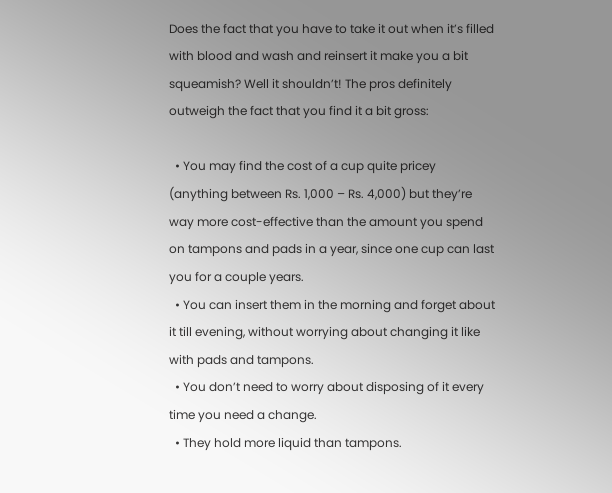Does the fact that you have to take it out when it’s filled with blood and wash and reinsert it make you a bit squeamish? Well it shouldn’t! The pros definitely outweigh the fact that you find it a bit gross:

  • You may find the cost of a cup quite pricey (anything between Rs. 1,000 – Rs. 4,000) but they’re way more cost-effective than the amount you spend on tampons and pads in a year, since one cup can last you for a couple years.
  • You can insert them in the morning and forget about it till evening, without worrying about changing it like with pads and tampons.
  • You don’t need to worry about disposing of it every time you need a change.
  • They hold more liquid than tampons.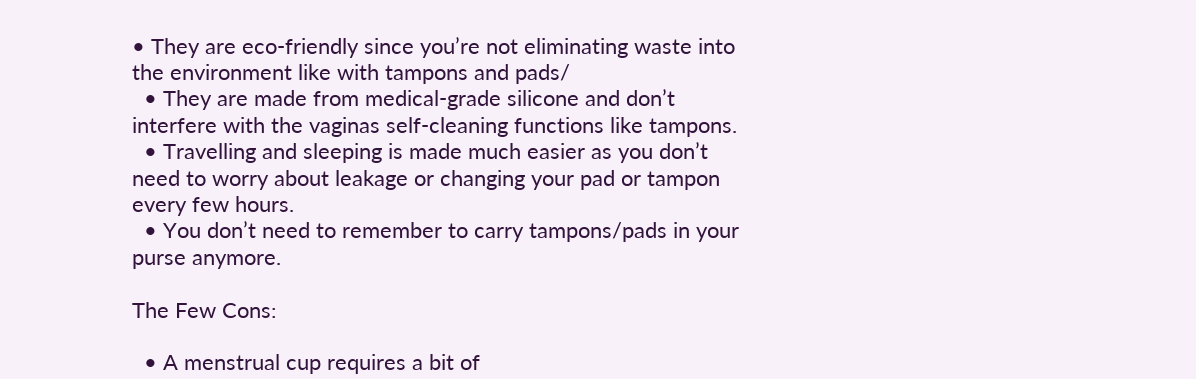• They are eco-friendly since you’re not eliminating waste into the environment like with tampons and pads/
  • They are made from medical-grade silicone and don’t interfere with the vaginas self-cleaning functions like tampons.
  • Travelling and sleeping is made much easier as you don’t need to worry about leakage or changing your pad or tampon every few hours.
  • You don’t need to remember to carry tampons/pads in your purse anymore.

The Few Cons:

  • A menstrual cup requires a bit of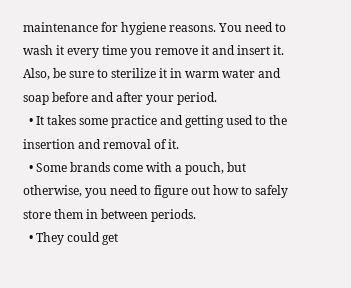maintenance for hygiene reasons. You need to wash it every time you remove it and insert it. Also, be sure to sterilize it in warm water and soap before and after your period.
  • It takes some practice and getting used to the insertion and removal of it.
  • Some brands come with a pouch, but otherwise, you need to figure out how to safely store them in between periods.
  • They could get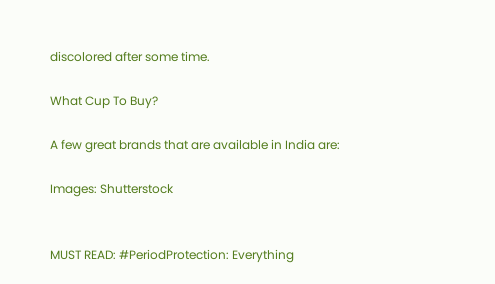discolored after some time.

What Cup To Buy?

A few great brands that are available in India are:

Images: Shutterstock


MUST READ: #PeriodProtection: Everything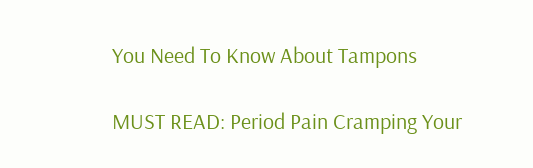You Need To Know About Tampons

MUST READ: Period Pain Cramping Your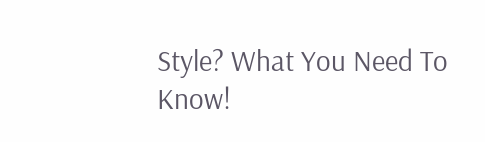Style? What You Need To Know!